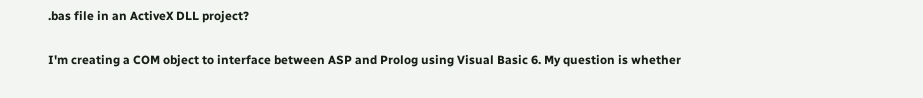.bas file in an ActiveX DLL project?

I'm creating a COM object to interface between ASP and Prolog using Visual Basic 6. My question is whether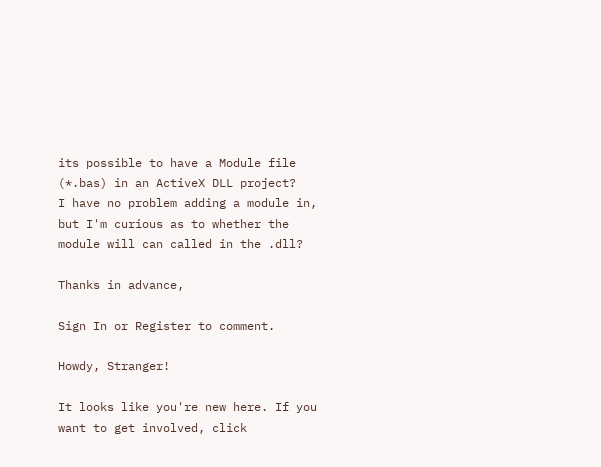its possible to have a Module file (*.bas) in an ActiveX DLL project?
I have no problem adding a module in, but I'm curious as to whether the module will can called in the .dll?

Thanks in advance,

Sign In or Register to comment.

Howdy, Stranger!

It looks like you're new here. If you want to get involved, click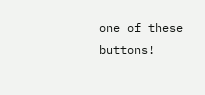one of these buttons!